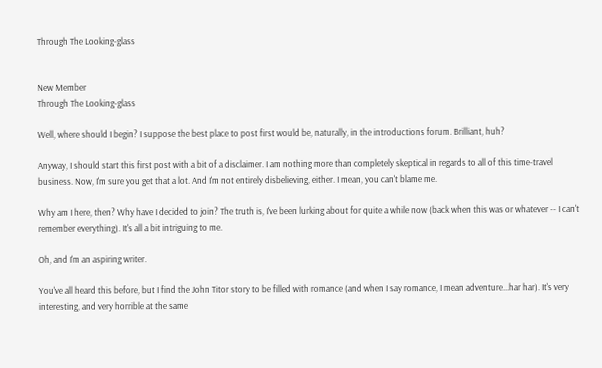Through The Looking-glass


New Member
Through The Looking-glass

Well, where should I begin? I suppose the best place to post first would be, naturally, in the introductions forum. Brilliant, huh?

Anyway, I should start this first post with a bit of a disclaimer. I am nothing more than completely skeptical in regards to all of this time-travel business. Now, I'm sure you get that a lot. And I'm not entirely disbelieving, either. I mean, you can't blame me.

Why am I here, then? Why have I decided to join? The truth is, I've been lurking about for quite a while now (back when this was or whatever -- I can't remember everything). It's all a bit intriguing to me.

Oh, and I'm an aspiring writer.

You've all heard this before, but I find the John Titor story to be filled with romance (and when I say romance, I mean adventure...har har). It's very interesting, and very horrible at the same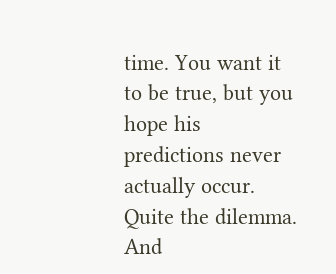time. You want it to be true, but you hope his predictions never actually occur. Quite the dilemma. And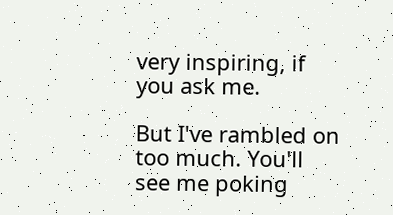very inspiring, if you ask me.

But I've rambled on too much. You'll see me poking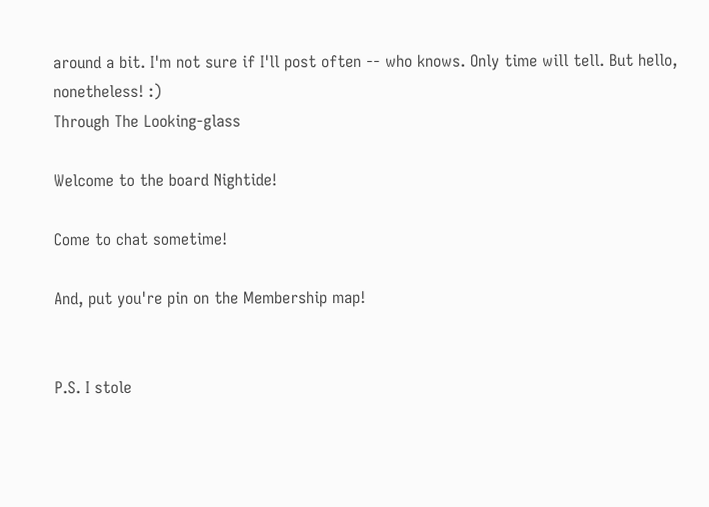around a bit. I'm not sure if I'll post often -- who knows. Only time will tell. But hello, nonetheless! :)
Through The Looking-glass

Welcome to the board Nightide!

Come to chat sometime!

And, put you're pin on the Membership map!


P.S. I stole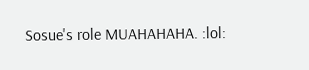Sosue's role MUAHAHAHA. :lol: